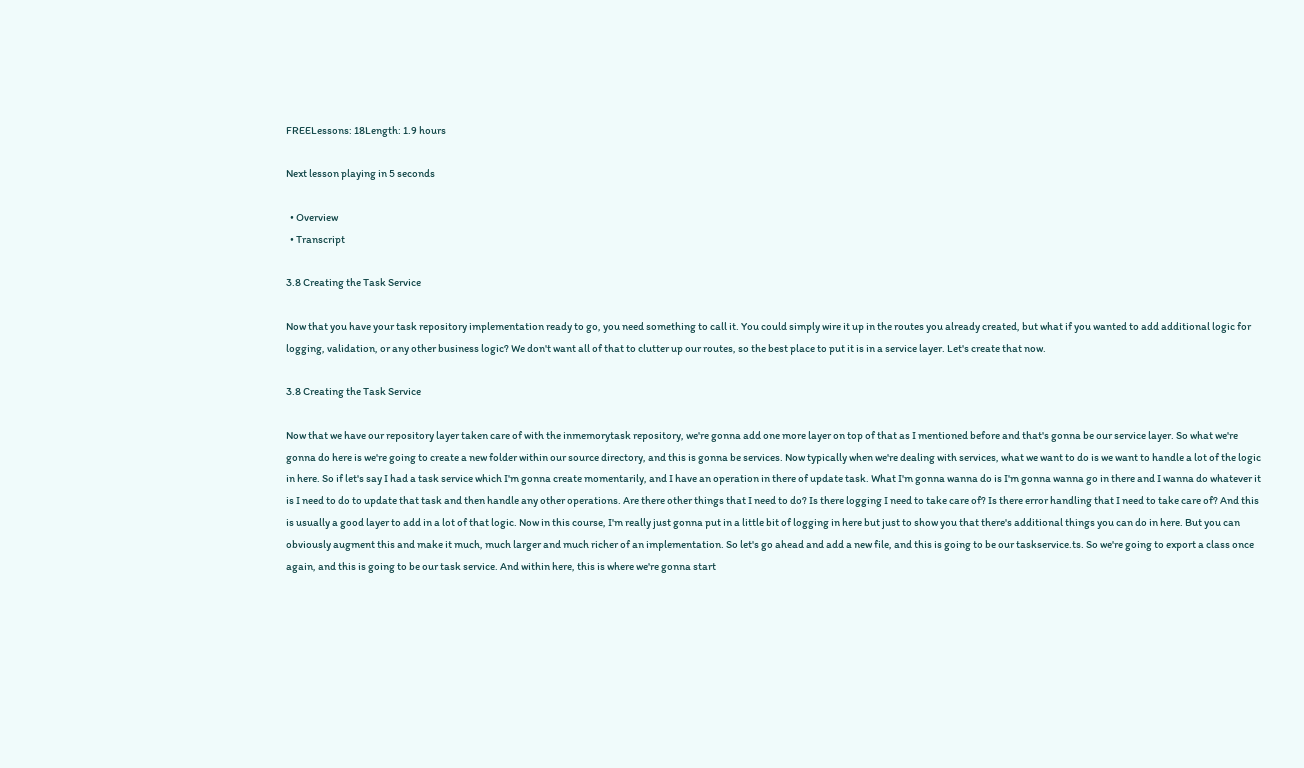FREELessons: 18Length: 1.9 hours

Next lesson playing in 5 seconds

  • Overview
  • Transcript

3.8 Creating the Task Service

Now that you have your task repository implementation ready to go, you need something to call it. You could simply wire it up in the routes you already created, but what if you wanted to add additional logic for logging, validation, or any other business logic? We don't want all of that to clutter up our routes, so the best place to put it is in a service layer. Let's create that now.

3.8 Creating the Task Service

Now that we have our repository layer taken care of with the inmemorytask repository, we're gonna add one more layer on top of that as I mentioned before and that's gonna be our service layer. So what we're gonna do here is we're going to create a new folder within our source directory, and this is gonna be services. Now typically when we're dealing with services, what we want to do is we want to handle a lot of the logic in here. So if let's say I had a task service which I'm gonna create momentarily, and I have an operation in there of update task. What I'm gonna wanna do is I'm gonna wanna go in there and I wanna do whatever it is I need to do to update that task and then handle any other operations. Are there other things that I need to do? Is there logging I need to take care of? Is there error handling that I need to take care of? And this is usually a good layer to add in a lot of that logic. Now in this course, I'm really just gonna put in a little bit of logging in here but just to show you that there's additional things you can do in here. But you can obviously augment this and make it much, much larger and much richer of an implementation. So let's go ahead and add a new file, and this is going to be our taskservice.ts. So we're going to export a class once again, and this is going to be our task service. And within here, this is where we're gonna start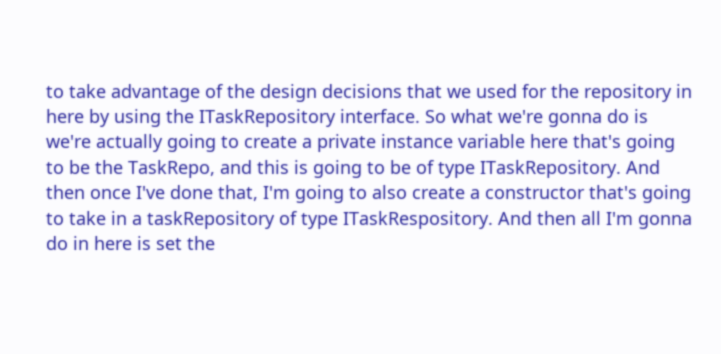to take advantage of the design decisions that we used for the repository in here by using the ITaskRepository interface. So what we're gonna do is we're actually going to create a private instance variable here that's going to be the TaskRepo, and this is going to be of type ITaskRepository. And then once I've done that, I'm going to also create a constructor that's going to take in a taskRepository of type ITaskRespository. And then all I'm gonna do in here is set the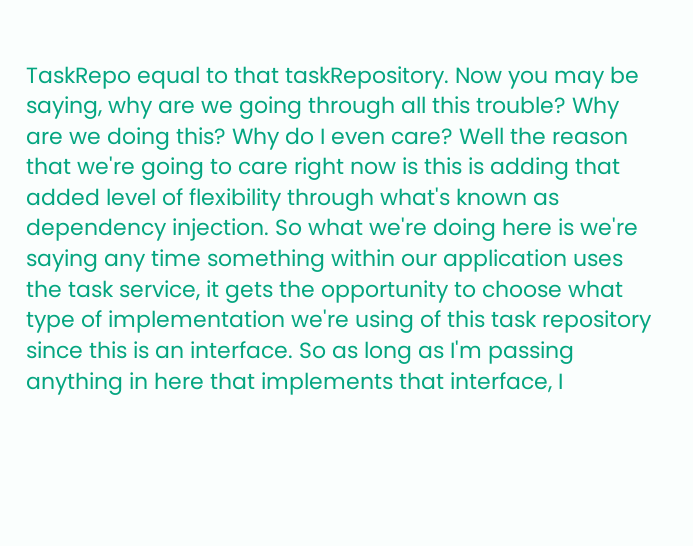TaskRepo equal to that taskRepository. Now you may be saying, why are we going through all this trouble? Why are we doing this? Why do I even care? Well the reason that we're going to care right now is this is adding that added level of flexibility through what's known as dependency injection. So what we're doing here is we're saying any time something within our application uses the task service, it gets the opportunity to choose what type of implementation we're using of this task repository since this is an interface. So as long as I'm passing anything in here that implements that interface, I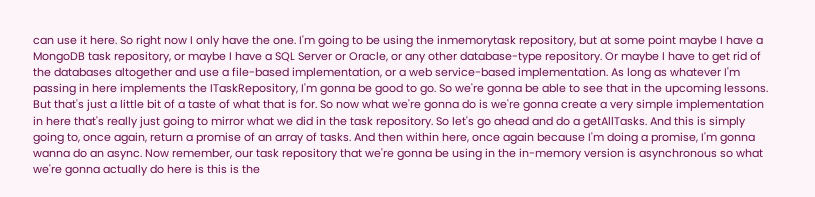can use it here. So right now I only have the one. I'm going to be using the inmemorytask repository, but at some point maybe I have a MongoDB task repository, or maybe I have a SQL Server or Oracle, or any other database-type repository. Or maybe I have to get rid of the databases altogether and use a file-based implementation, or a web service-based implementation. As long as whatever I'm passing in here implements the ITaskRepository, I'm gonna be good to go. So we're gonna be able to see that in the upcoming lessons. But that's just a little bit of a taste of what that is for. So now what we're gonna do is we're gonna create a very simple implementation in here that's really just going to mirror what we did in the task repository. So let's go ahead and do a getAllTasks. And this is simply going to, once again, return a promise of an array of tasks. And then within here, once again because I'm doing a promise, I'm gonna wanna do an async. Now remember, our task repository that we're gonna be using in the in-memory version is asynchronous so what we're gonna actually do here is this is the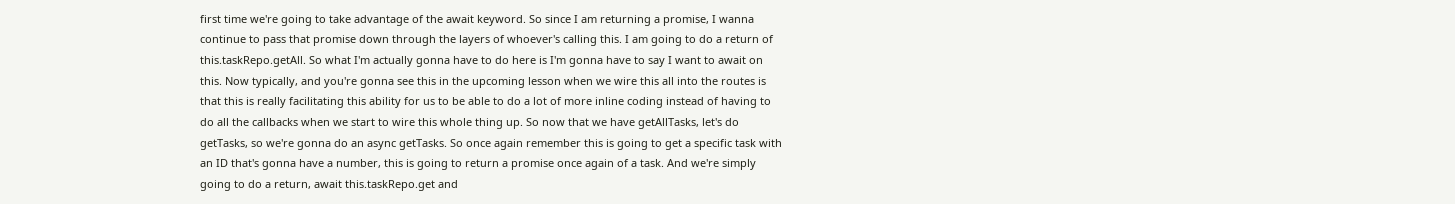first time we're going to take advantage of the await keyword. So since I am returning a promise, I wanna continue to pass that promise down through the layers of whoever's calling this. I am going to do a return of this.taskRepo.getAll. So what I'm actually gonna have to do here is I'm gonna have to say I want to await on this. Now typically, and you're gonna see this in the upcoming lesson when we wire this all into the routes is that this is really facilitating this ability for us to be able to do a lot of more inline coding instead of having to do all the callbacks when we start to wire this whole thing up. So now that we have getAllTasks, let's do getTasks, so we're gonna do an async getTasks. So once again remember this is going to get a specific task with an ID that's gonna have a number, this is going to return a promise once again of a task. And we're simply going to do a return, await this.taskRepo.get and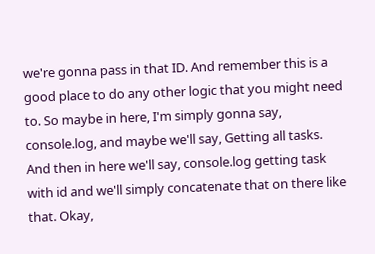we're gonna pass in that ID. And remember this is a good place to do any other logic that you might need to. So maybe in here, I'm simply gonna say, console.log, and maybe we'll say, Getting all tasks. And then in here we'll say, console.log getting task with id and we'll simply concatenate that on there like that. Okay,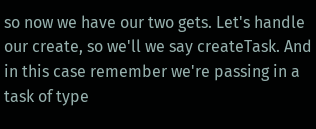so now we have our two gets. Let's handle our create, so we'll we say createTask. And in this case remember we're passing in a task of type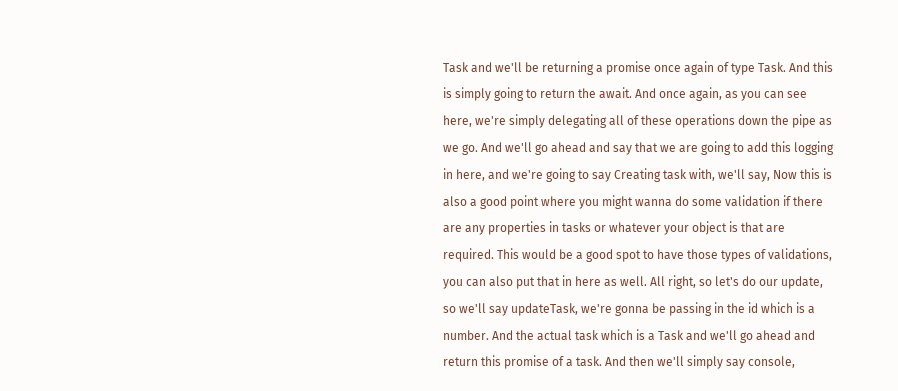Task and we'll be returning a promise once again of type Task. And this is simply going to return the await. And once again, as you can see here, we're simply delegating all of these operations down the pipe as we go. And we'll go ahead and say that we are going to add this logging in here, and we're going to say Creating task with, we'll say, Now this is also a good point where you might wanna do some validation if there are any properties in tasks or whatever your object is that are required. This would be a good spot to have those types of validations, you can also put that in here as well. All right, so let's do our update, so we'll say updateTask, we're gonna be passing in the id which is a number. And the actual task which is a Task and we'll go ahead and return this promise of a task. And then we'll simply say console,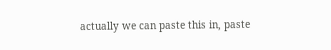actually we can paste this in, paste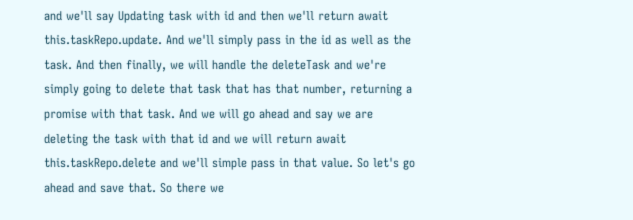and we'll say Updating task with id and then we'll return await this.taskRepo.update. And we'll simply pass in the id as well as the task. And then finally, we will handle the deleteTask and we're simply going to delete that task that has that number, returning a promise with that task. And we will go ahead and say we are deleting the task with that id and we will return await this.taskRepo.delete and we'll simple pass in that value. So let's go ahead and save that. So there we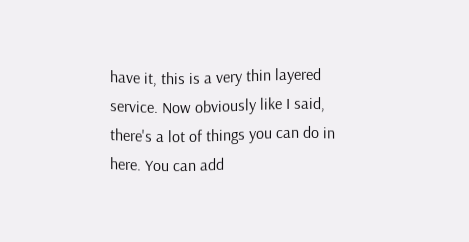have it, this is a very thin layered service. Now obviously like I said, there's a lot of things you can do in here. You can add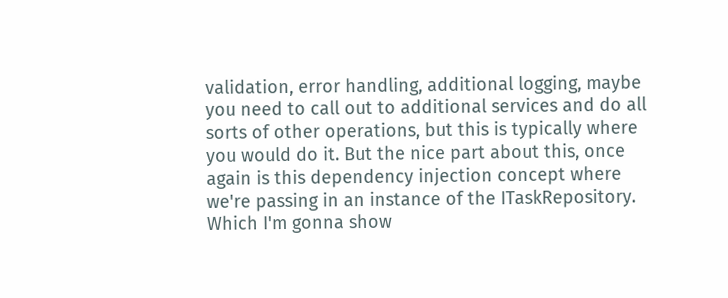validation, error handling, additional logging, maybe you need to call out to additional services and do all sorts of other operations, but this is typically where you would do it. But the nice part about this, once again is this dependency injection concept where we're passing in an instance of the ITaskRepository. Which I'm gonna show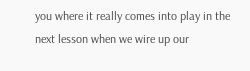you where it really comes into play in the next lesson when we wire up our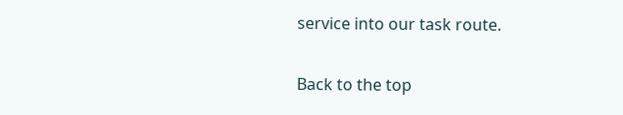service into our task route.

Back to the top